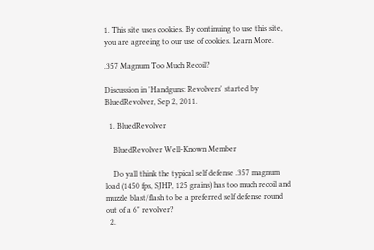1. This site uses cookies. By continuing to use this site, you are agreeing to our use of cookies. Learn More.

.357 Magnum Too Much Recoil?

Discussion in 'Handguns: Revolvers' started by BluedRevolver, Sep 2, 2011.

  1. BluedRevolver

    BluedRevolver Well-Known Member

    Do yall think the typical self defense .357 magnum load (1450 fps, SJHP, 125 grains) has too much recoil and muzzle blast/flash to be a preferred self defense round out of a 6" revolver?
  2.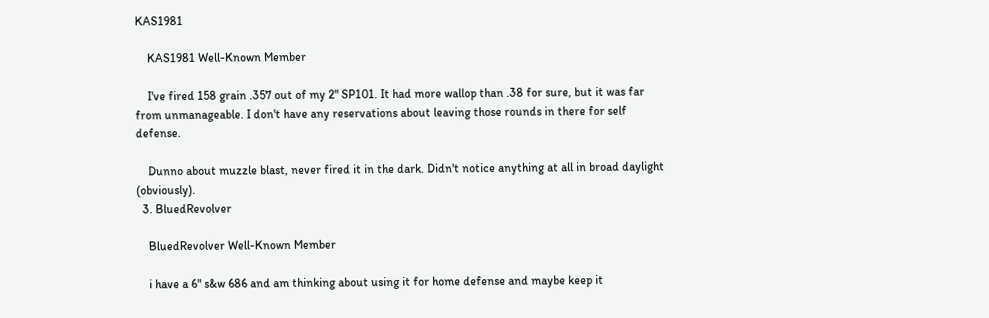KAS1981

    KAS1981 Well-Known Member

    I've fired 158 grain .357 out of my 2" SP101. It had more wallop than .38 for sure, but it was far from unmanageable. I don't have any reservations about leaving those rounds in there for self defense.

    Dunno about muzzle blast, never fired it in the dark. Didn't notice anything at all in broad daylight (obviously).
  3. BluedRevolver

    BluedRevolver Well-Known Member

    i have a 6" s&w 686 and am thinking about using it for home defense and maybe keep it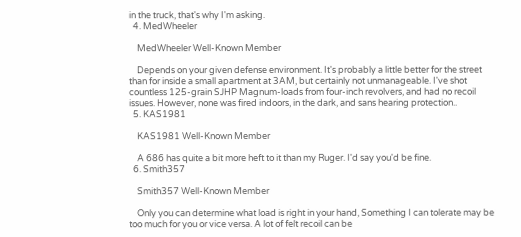in the truck, that's why I'm asking.
  4. MedWheeler

    MedWheeler Well-Known Member

    Depends on your given defense environment. It's probably a little better for the street than for inside a small apartment at 3AM, but certainly not unmanageable. I've shot countless 125-grain SJHP Magnum-loads from four-inch revolvers, and had no recoil issues. However, none was fired indoors, in the dark, and sans hearing protection..
  5. KAS1981

    KAS1981 Well-Known Member

    A 686 has quite a bit more heft to it than my Ruger. I'd say you'd be fine.
  6. Smith357

    Smith357 Well-Known Member

    Only you can determine what load is right in your hand, Something I can tolerate may be too much for you or vice versa. A lot of felt recoil can be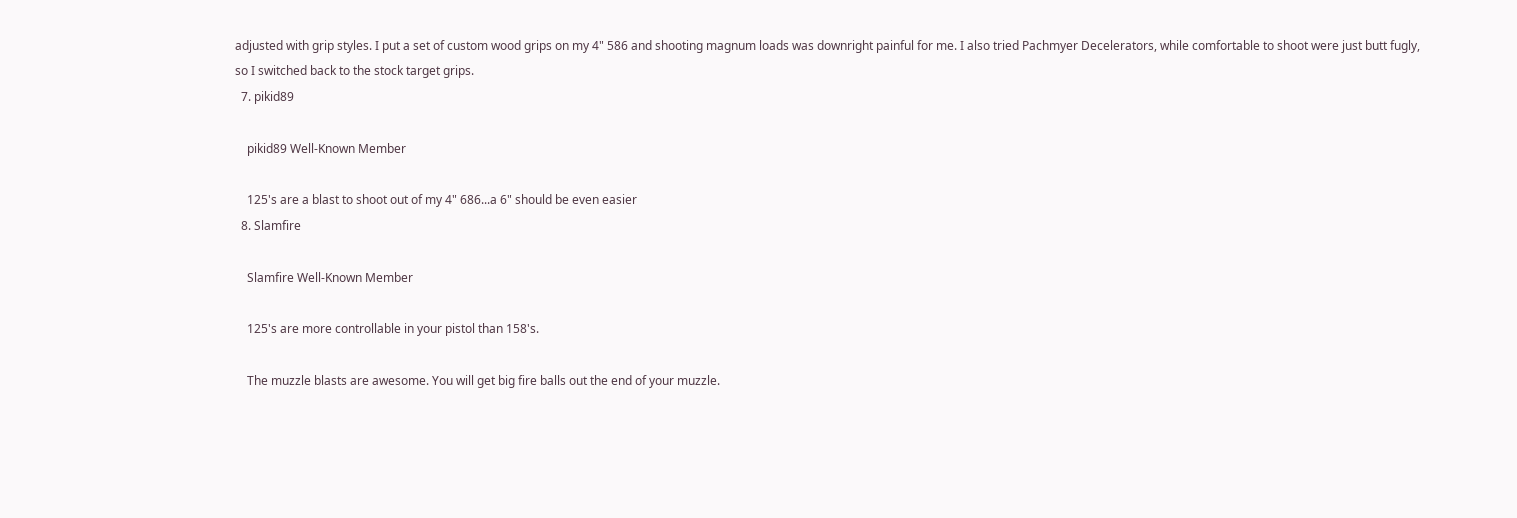adjusted with grip styles. I put a set of custom wood grips on my 4" 586 and shooting magnum loads was downright painful for me. I also tried Pachmyer Decelerators, while comfortable to shoot were just butt fugly, so I switched back to the stock target grips.
  7. pikid89

    pikid89 Well-Known Member

    125's are a blast to shoot out of my 4" 686...a 6" should be even easier
  8. Slamfire

    Slamfire Well-Known Member

    125's are more controllable in your pistol than 158's.

    The muzzle blasts are awesome. You will get big fire balls out the end of your muzzle.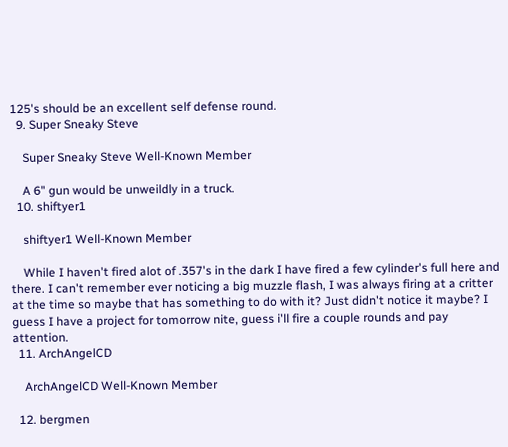125's should be an excellent self defense round.
  9. Super Sneaky Steve

    Super Sneaky Steve Well-Known Member

    A 6" gun would be unweildly in a truck.
  10. shiftyer1

    shiftyer1 Well-Known Member

    While I haven't fired alot of .357's in the dark I have fired a few cylinder's full here and there. I can't remember ever noticing a big muzzle flash, I was always firing at a critter at the time so maybe that has something to do with it? Just didn't notice it maybe? I guess I have a project for tomorrow nite, guess i'll fire a couple rounds and pay attention.
  11. ArchAngelCD

    ArchAngelCD Well-Known Member

  12. bergmen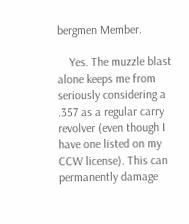bergmen Member.

    Yes. The muzzle blast alone keeps me from seriously considering a .357 as a regular carry revolver (even though I have one listed on my CCW license). This can permanently damage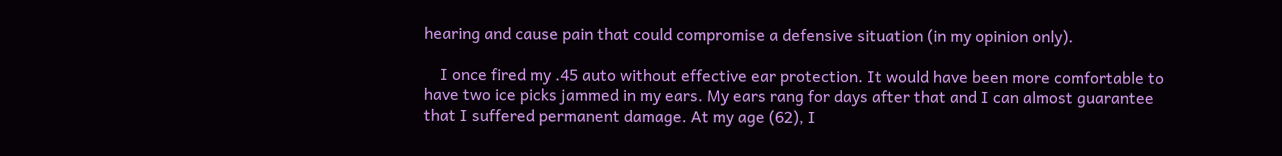hearing and cause pain that could compromise a defensive situation (in my opinion only).

    I once fired my .45 auto without effective ear protection. It would have been more comfortable to have two ice picks jammed in my ears. My ears rang for days after that and I can almost guarantee that I suffered permanent damage. At my age (62), I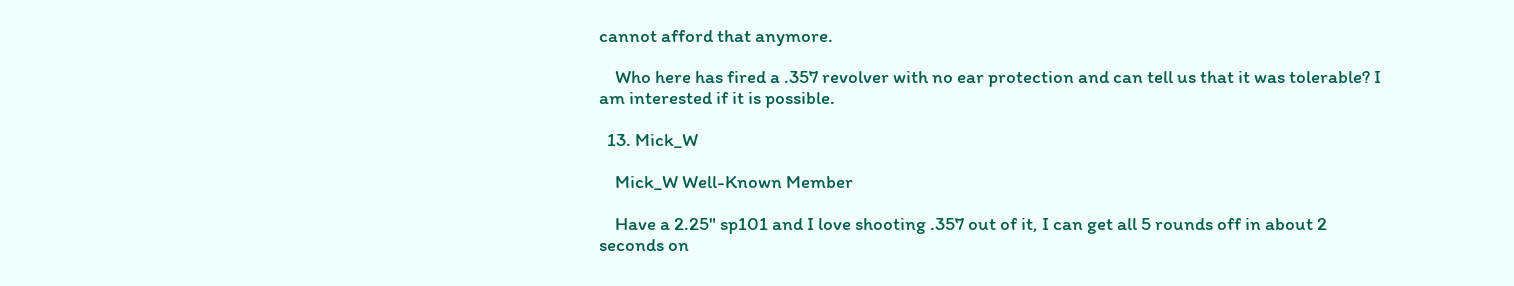cannot afford that anymore.

    Who here has fired a .357 revolver with no ear protection and can tell us that it was tolerable? I am interested if it is possible.

  13. Mick_W

    Mick_W Well-Known Member

    Have a 2.25" sp101 and I love shooting .357 out of it, I can get all 5 rounds off in about 2 seconds on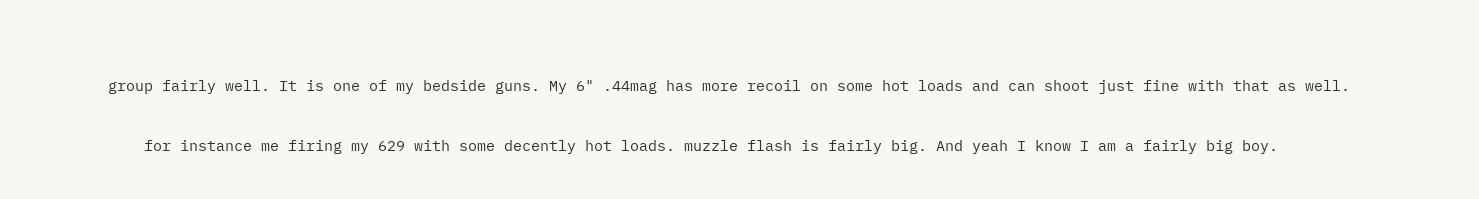group fairly well. It is one of my bedside guns. My 6" .44mag has more recoil on some hot loads and can shoot just fine with that as well.

    for instance me firing my 629 with some decently hot loads. muzzle flash is fairly big. And yeah I know I am a fairly big boy.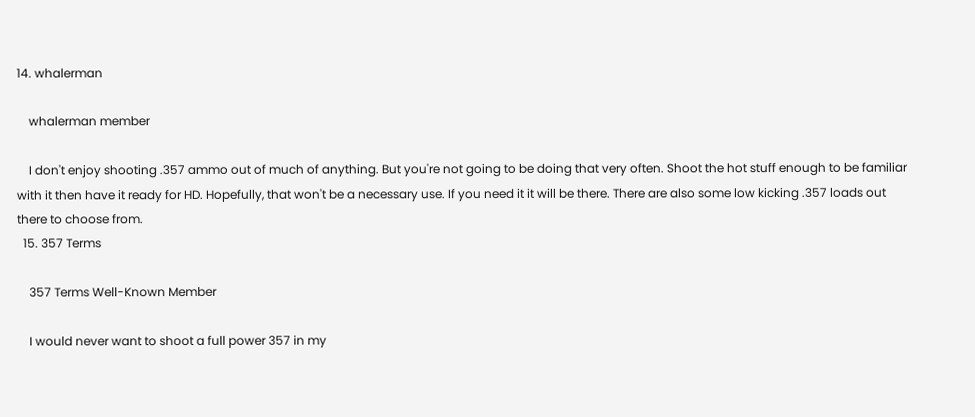14. whalerman

    whalerman member

    I don't enjoy shooting .357 ammo out of much of anything. But you're not going to be doing that very often. Shoot the hot stuff enough to be familiar with it then have it ready for HD. Hopefully, that won't be a necessary use. If you need it it will be there. There are also some low kicking .357 loads out there to choose from.
  15. 357 Terms

    357 Terms Well-Known Member

    I would never want to shoot a full power 357 in my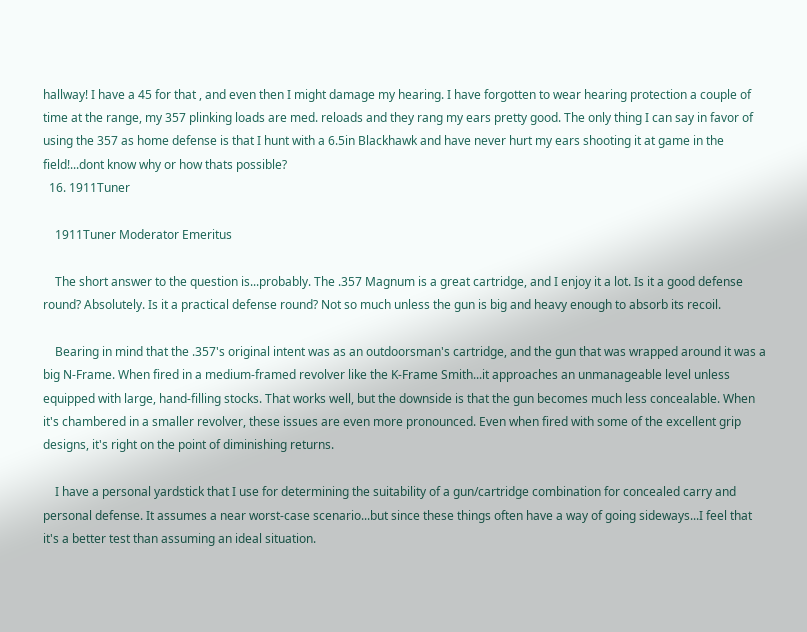hallway! I have a 45 for that , and even then I might damage my hearing. I have forgotten to wear hearing protection a couple of time at the range, my 357 plinking loads are med. reloads and they rang my ears pretty good. The only thing I can say in favor of using the 357 as home defense is that I hunt with a 6.5in Blackhawk and have never hurt my ears shooting it at game in the field!...dont know why or how thats possible?
  16. 1911Tuner

    1911Tuner Moderator Emeritus

    The short answer to the question is...probably. The .357 Magnum is a great cartridge, and I enjoy it a lot. Is it a good defense round? Absolutely. Is it a practical defense round? Not so much unless the gun is big and heavy enough to absorb its recoil.

    Bearing in mind that the .357's original intent was as an outdoorsman's cartridge, and the gun that was wrapped around it was a big N-Frame. When fired in a medium-framed revolver like the K-Frame Smith...it approaches an unmanageable level unless equipped with large, hand-filling stocks. That works well, but the downside is that the gun becomes much less concealable. When it's chambered in a smaller revolver, these issues are even more pronounced. Even when fired with some of the excellent grip designs, it's right on the point of diminishing returns.

    I have a personal yardstick that I use for determining the suitability of a gun/cartridge combination for concealed carry and personal defense. It assumes a near worst-case scenario...but since these things often have a way of going sideways...I feel that it's a better test than assuming an ideal situation.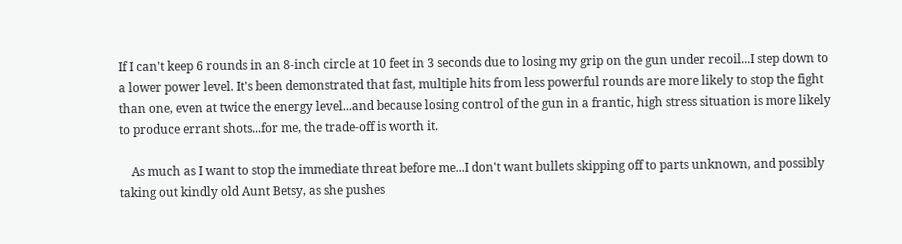If I can't keep 6 rounds in an 8-inch circle at 10 feet in 3 seconds due to losing my grip on the gun under recoil...I step down to a lower power level. It's been demonstrated that fast, multiple hits from less powerful rounds are more likely to stop the fight than one, even at twice the energy level...and because losing control of the gun in a frantic, high stress situation is more likely to produce errant shots...for me, the trade-off is worth it.

    As much as I want to stop the immediate threat before me...I don't want bullets skipping off to parts unknown, and possibly taking out kindly old Aunt Betsy, as she pushes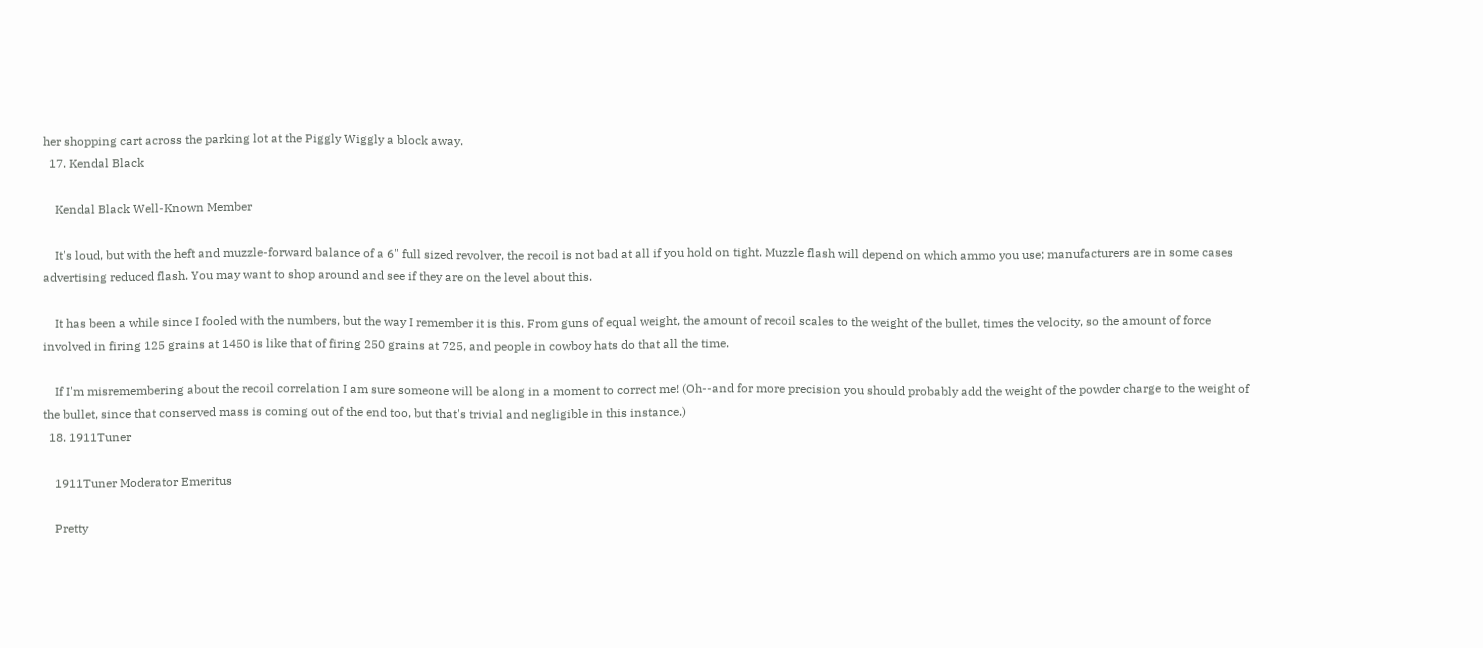her shopping cart across the parking lot at the Piggly Wiggly a block away.
  17. Kendal Black

    Kendal Black Well-Known Member

    It's loud, but with the heft and muzzle-forward balance of a 6" full sized revolver, the recoil is not bad at all if you hold on tight. Muzzle flash will depend on which ammo you use; manufacturers are in some cases advertising reduced flash. You may want to shop around and see if they are on the level about this.

    It has been a while since I fooled with the numbers, but the way I remember it is this. From guns of equal weight, the amount of recoil scales to the weight of the bullet, times the velocity, so the amount of force involved in firing 125 grains at 1450 is like that of firing 250 grains at 725, and people in cowboy hats do that all the time.

    If I'm misremembering about the recoil correlation I am sure someone will be along in a moment to correct me! (Oh--and for more precision you should probably add the weight of the powder charge to the weight of the bullet, since that conserved mass is coming out of the end too, but that's trivial and negligible in this instance.)
  18. 1911Tuner

    1911Tuner Moderator Emeritus

    Pretty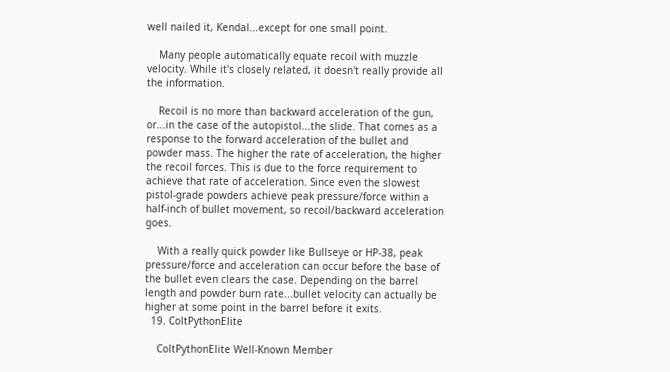well nailed it, Kendal...except for one small point.

    Many people automatically equate recoil with muzzle velocity. While it's closely related, it doesn't really provide all the information.

    Recoil is no more than backward acceleration of the gun, or...in the case of the autopistol...the slide. That comes as a response to the forward acceleration of the bullet and powder mass. The higher the rate of acceleration, the higher the recoil forces. This is due to the force requirement to achieve that rate of acceleration. Since even the slowest pistol-grade powders achieve peak pressure/force within a half-inch of bullet movement, so recoil/backward acceleration goes.

    With a really quick powder like Bullseye or HP-38, peak pressure/force and acceleration can occur before the base of the bullet even clears the case. Depending on the barrel length and powder burn rate...bullet velocity can actually be higher at some point in the barrel before it exits.
  19. ColtPythonElite

    ColtPythonElite Well-Known Member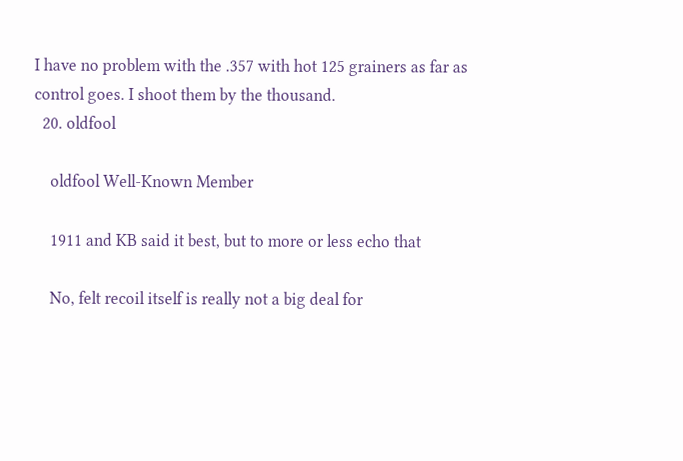I have no problem with the .357 with hot 125 grainers as far as control goes. I shoot them by the thousand.
  20. oldfool

    oldfool Well-Known Member

    1911 and KB said it best, but to more or less echo that

    No, felt recoil itself is really not a big deal for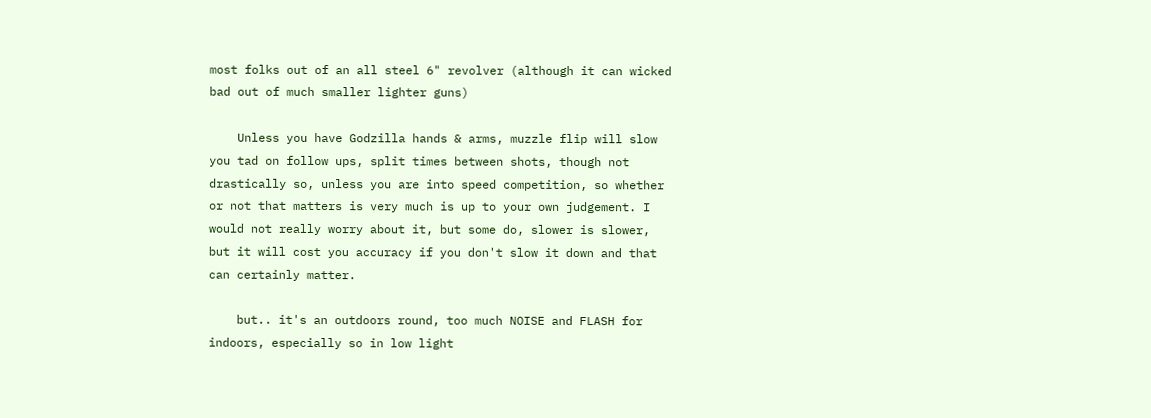most folks out of an all steel 6" revolver (although it can wicked bad out of much smaller lighter guns)

    Unless you have Godzilla hands & arms, muzzle flip will slow you tad on follow ups, split times between shots, though not drastically so, unless you are into speed competition, so whether or not that matters is very much is up to your own judgement. I would not really worry about it, but some do, slower is slower, but it will cost you accuracy if you don't slow it down and that can certainly matter.

    but.. it's an outdoors round, too much NOISE and FLASH for indoors, especially so in low light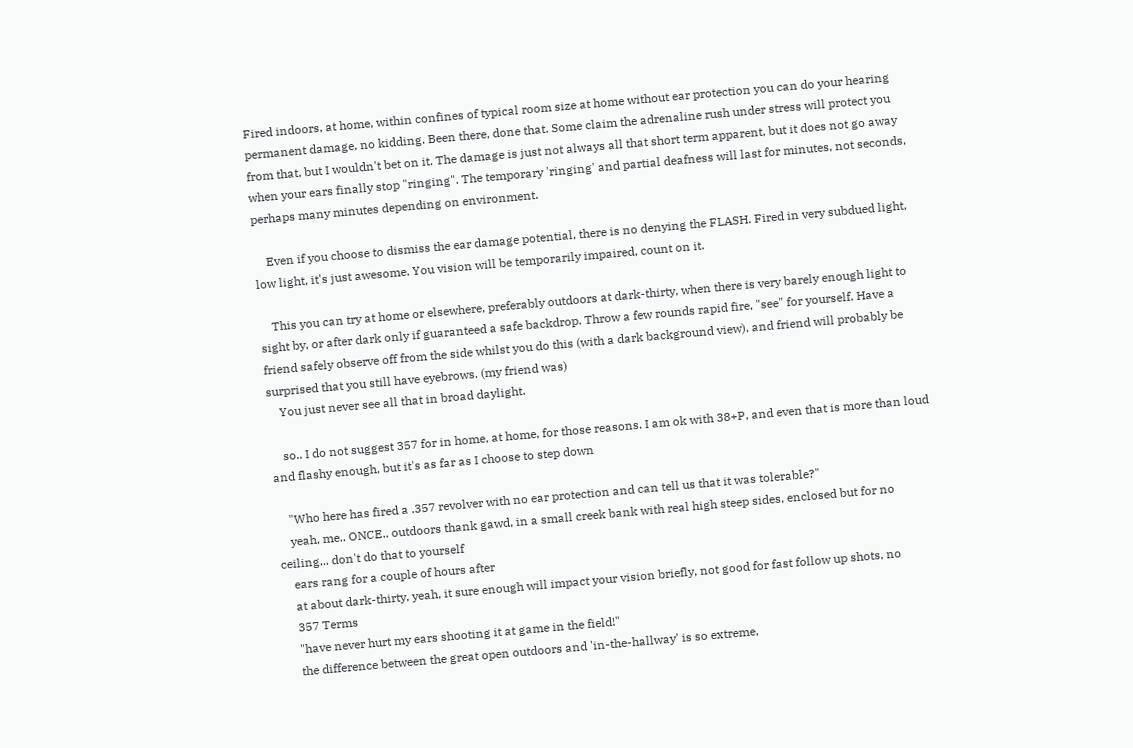Fired indoors, at home, within confines of typical room size at home without ear protection you can do your hearing permanent damage, no kidding. Been there, done that. Some claim the adrenaline rush under stress will protect you from that, but I wouldn't bet on it. The damage is just not always all that short term apparent, but it does not go away when your ears finally stop "ringing". The temporary 'ringing' and partial deafness will last for minutes, not seconds, perhaps many minutes depending on environment.

    Even if you choose to dismiss the ear damage potential, there is no denying the FLASH. Fired in very subdued light, low light, it's just awesome. You vision will be temporarily impaired, count on it.

    This you can try at home or elsewhere, preferably outdoors at dark-thirty, when there is very barely enough light to sight by, or after dark only if guaranteed a safe backdrop. Throw a few rounds rapid fire, "see" for yourself. Have a friend safely observe off from the side whilst you do this (with a dark background view), and friend will probably be surprised that you still have eyebrows. (my friend was)
    You just never see all that in broad daylight.

    so.. I do not suggest 357 for in home, at home, for those reasons. I am ok with 38+P, and even that is more than loud and flashy enough, but it's as far as I choose to step down

    "Who here has fired a .357 revolver with no ear protection and can tell us that it was tolerable?"
    yeah, me.. ONCE.. outdoors thank gawd, in a small creek bank with real high steep sides, enclosed but for no ceiling... don't do that to yourself
    ears rang for a couple of hours after
    at about dark-thirty, yeah, it sure enough will impact your vision briefly, not good for fast follow up shots, no
    357 Terms
    "have never hurt my ears shooting it at game in the field!"
    the difference between the great open outdoors and 'in-the-hallway' is so extreme,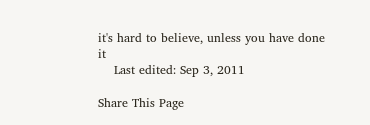it's hard to believe, unless you have done it
    Last edited: Sep 3, 2011

Share This Page